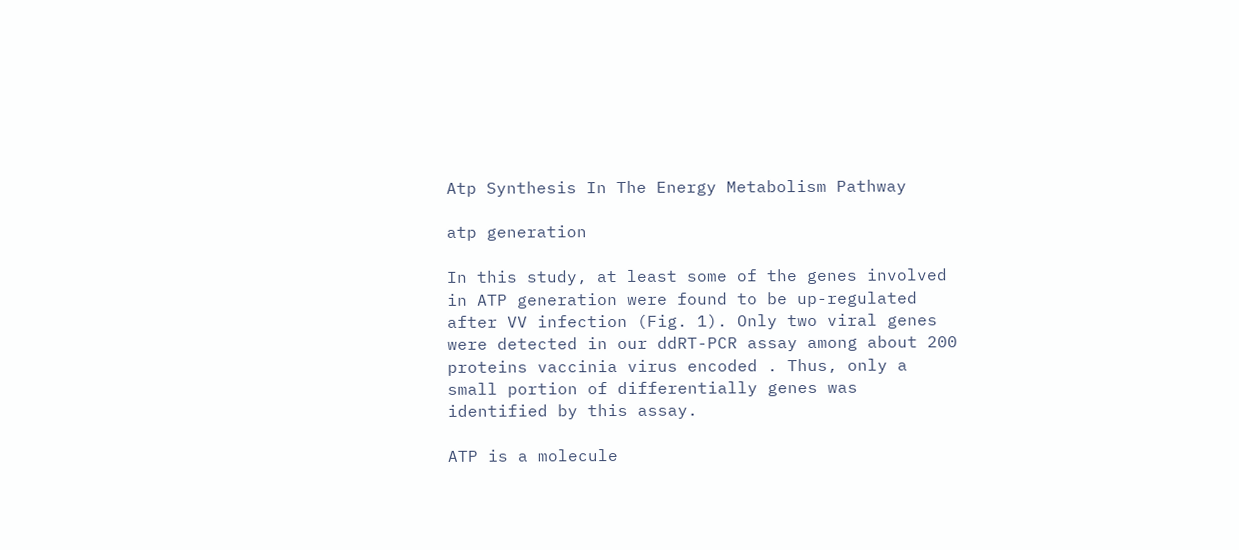Atp Synthesis In The Energy Metabolism Pathway

atp generation

In this study, at least some of the genes involved in ATP generation were found to be up-regulated after VV infection (Fig. 1). Only two viral genes were detected in our ddRT-PCR assay among about 200 proteins vaccinia virus encoded . Thus, only a small portion of differentially genes was identified by this assay.

ATP is a molecule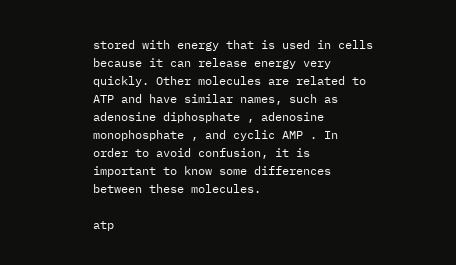stored with energy that is used in cells because it can release energy very quickly. Other molecules are related to ATP and have similar names, such as adenosine diphosphate , adenosine monophosphate , and cyclic AMP . In order to avoid confusion, it is important to know some differences between these molecules.

atp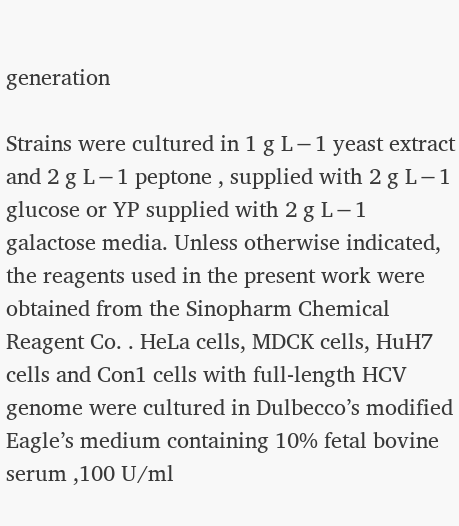generation

Strains were cultured in 1 g L−1 yeast extract and 2 g L−1 peptone , supplied with 2 g L−1 glucose or YP supplied with 2 g L−1 galactose media. Unless otherwise indicated, the reagents used in the present work were obtained from the Sinopharm Chemical Reagent Co. . HeLa cells, MDCK cells, HuH7 cells and Con1 cells with full-length HCV genome were cultured in Dulbecco’s modified Eagle’s medium containing 10% fetal bovine serum ,100 U/ml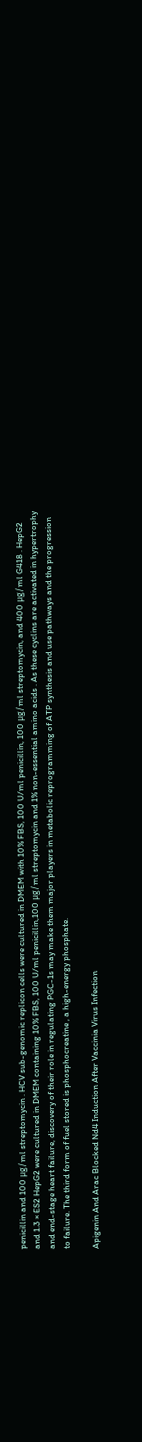penicillin and 100 μg/ml streptomycin . HCV sub-genomic replicon cells were cultured in DMEM with 10% FBS, 100 U/ml penicillin, 100 μg/ml streptomycin, and 400 μg/ml G418 . HepG2 and 1.3 × ES2 HepG2 were cultured in DMEM containing 10% FBS, 100 U/ml penicillin,100 μg/ml streptomycin and 1% non-essential amino acids . As these cyclins are activated in hypertrophy and end-stage heart failure, discovery of their role in regulating PGC-1s may make them major players in metabolic reprogramming of ATP synthesis and use pathways and the progression to failure. The third form of fuel stored is phosphocreatine , a high-energy phosphate.

Apigenin And Arac Blocked Nd4 Induction After Vaccinia Virus Infection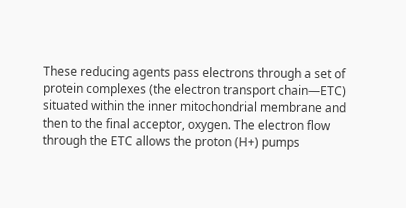These reducing agents pass electrons through a set of protein complexes (the electron transport chain—ETC) situated within the inner mitochondrial membrane and then to the final acceptor, oxygen. The electron flow through the ETC allows the proton (H+) pumps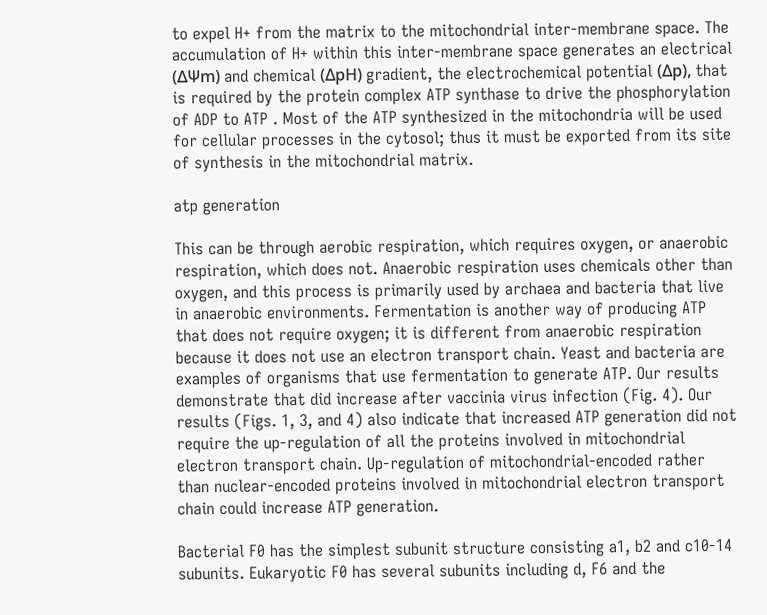to expel H+ from the matrix to the mitochondrial inter-membrane space. The accumulation of H+ within this inter-membrane space generates an electrical (ΔΨm) and chemical (ΔpH) gradient, the electrochemical potential (Δp), that is required by the protein complex ATP synthase to drive the phosphorylation of ADP to ATP . Most of the ATP synthesized in the mitochondria will be used for cellular processes in the cytosol; thus it must be exported from its site of synthesis in the mitochondrial matrix.

atp generation

This can be through aerobic respiration, which requires oxygen, or anaerobic respiration, which does not. Anaerobic respiration uses chemicals other than oxygen, and this process is primarily used by archaea and bacteria that live in anaerobic environments. Fermentation is another way of producing ATP that does not require oxygen; it is different from anaerobic respiration because it does not use an electron transport chain. Yeast and bacteria are examples of organisms that use fermentation to generate ATP. Our results demonstrate that did increase after vaccinia virus infection (Fig. 4). Our results (Figs. 1, 3, and 4) also indicate that increased ATP generation did not require the up-regulation of all the proteins involved in mitochondrial electron transport chain. Up-regulation of mitochondrial-encoded rather than nuclear-encoded proteins involved in mitochondrial electron transport chain could increase ATP generation.

Bacterial F0 has the simplest subunit structure consisting a1, b2 and c10-14 subunits. Eukaryotic F0 has several subunits including d, F6 and the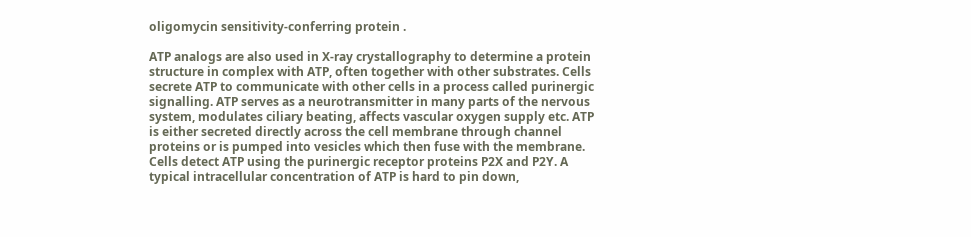oligomycin sensitivity-conferring protein .

ATP analogs are also used in X-ray crystallography to determine a protein structure in complex with ATP, often together with other substrates. Cells secrete ATP to communicate with other cells in a process called purinergic signalling. ATP serves as a neurotransmitter in many parts of the nervous system, modulates ciliary beating, affects vascular oxygen supply etc. ATP is either secreted directly across the cell membrane through channel proteins or is pumped into vesicles which then fuse with the membrane. Cells detect ATP using the purinergic receptor proteins P2X and P2Y. A typical intracellular concentration of ATP is hard to pin down,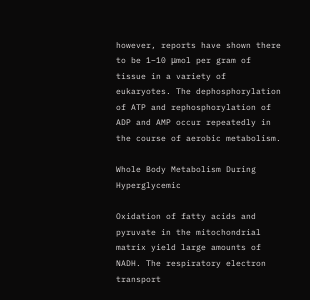however, reports have shown there to be 1–10 μmol per gram of tissue in a variety of eukaryotes. The dephosphorylation of ATP and rephosphorylation of ADP and AMP occur repeatedly in the course of aerobic metabolism.

Whole Body Metabolism During Hyperglycemic

Oxidation of fatty acids and pyruvate in the mitochondrial matrix yield large amounts of NADH. The respiratory electron transport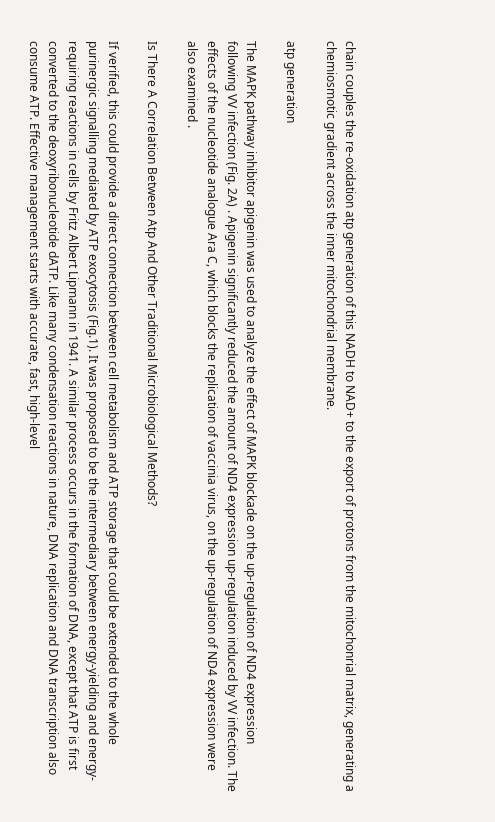chain couples the re-oxidation atp generation of this NADH to NAD+ to the export of protons from the mitochonrial matrix, generating a chemiosmotic gradient across the inner mitochondrial membrane.

atp generation

The MAPK pathway inhibitor apigenin was used to analyze the effect of MAPK blockade on the up-regulation of ND4 expression following VV infection (Fig. 2A) . Apigenin significantly reduced the amount of ND4 expression up-regulation induced by VV infection. The effects of the nucleotide analogue Ara C, which blocks the replication of vaccinia virus, on the up-regulation of ND4 expression were also examined .

Is There A Correlation Between Atp And Other Traditional Microbiological Methods?

If verified, this could provide a direct connection between cell metabolism and ATP storage that could be extended to the whole purinergic signalling mediated by ATP exocytosis (Fig.1). It was proposed to be the intermediary between energy-yielding and energy-requiring reactions in cells by Fritz Albert Lipmann in 1941. A similar process occurs in the formation of DNA, except that ATP is first converted to the deoxyribonucleotide dATP. Like many condensation reactions in nature, DNA replication and DNA transcription also consume ATP. Effective management starts with accurate, fast, high-level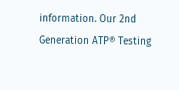information. Our 2nd Generation ATP® Testing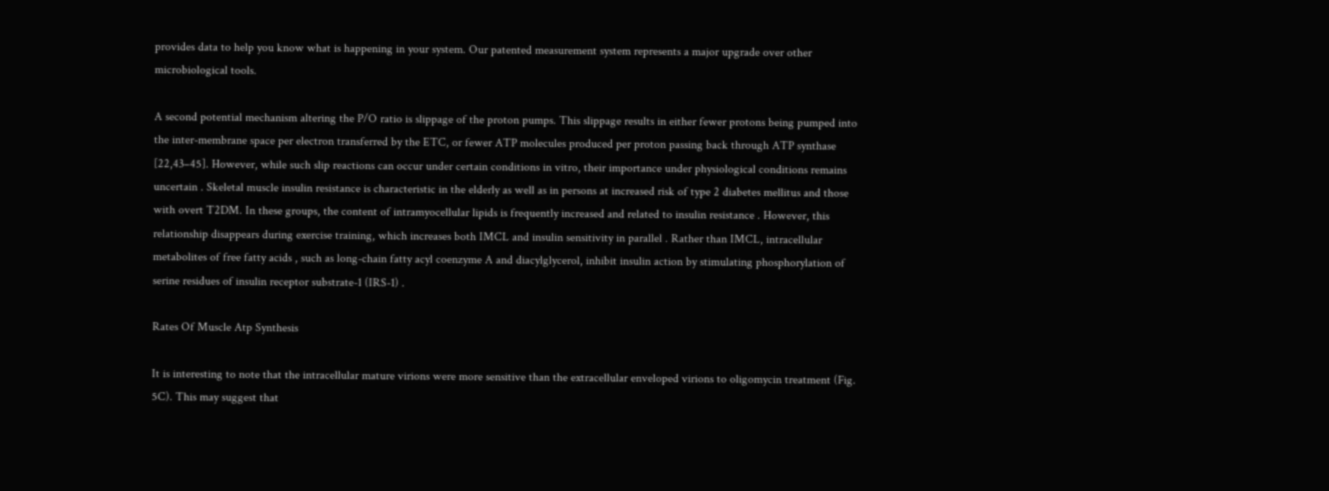provides data to help you know what is happening in your system. Our patented measurement system represents a major upgrade over other microbiological tools.

A second potential mechanism altering the P/O ratio is slippage of the proton pumps. This slippage results in either fewer protons being pumped into the inter-membrane space per electron transferred by the ETC, or fewer ATP molecules produced per proton passing back through ATP synthase [22,43–45]. However, while such slip reactions can occur under certain conditions in vitro, their importance under physiological conditions remains uncertain . Skeletal muscle insulin resistance is characteristic in the elderly as well as in persons at increased risk of type 2 diabetes mellitus and those with overt T2DM. In these groups, the content of intramyocellular lipids is frequently increased and related to insulin resistance . However, this relationship disappears during exercise training, which increases both IMCL and insulin sensitivity in parallel . Rather than IMCL, intracellular metabolites of free fatty acids , such as long-chain fatty acyl coenzyme A and diacylglycerol, inhibit insulin action by stimulating phosphorylation of serine residues of insulin receptor substrate-1 (IRS-1) .

Rates Of Muscle Atp Synthesis

It is interesting to note that the intracellular mature virions were more sensitive than the extracellular enveloped virions to oligomycin treatment (Fig. 5C). This may suggest that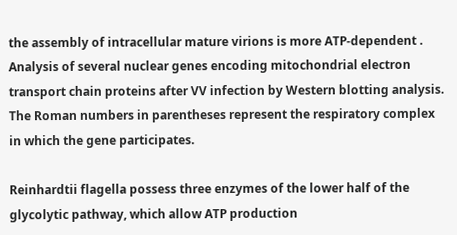the assembly of intracellular mature virions is more ATP-dependent . Analysis of several nuclear genes encoding mitochondrial electron transport chain proteins after VV infection by Western blotting analysis. The Roman numbers in parentheses represent the respiratory complex in which the gene participates.

Reinhardtii flagella possess three enzymes of the lower half of the glycolytic pathway, which allow ATP production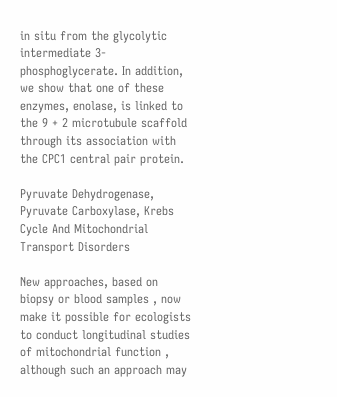in situ from the glycolytic intermediate 3-phosphoglycerate. In addition, we show that one of these enzymes, enolase, is linked to the 9 + 2 microtubule scaffold through its association with the CPC1 central pair protein.

Pyruvate Dehydrogenase, Pyruvate Carboxylase, Krebs Cycle And Mitochondrial Transport Disorders

New approaches, based on biopsy or blood samples , now make it possible for ecologists to conduct longitudinal studies of mitochondrial function , although such an approach may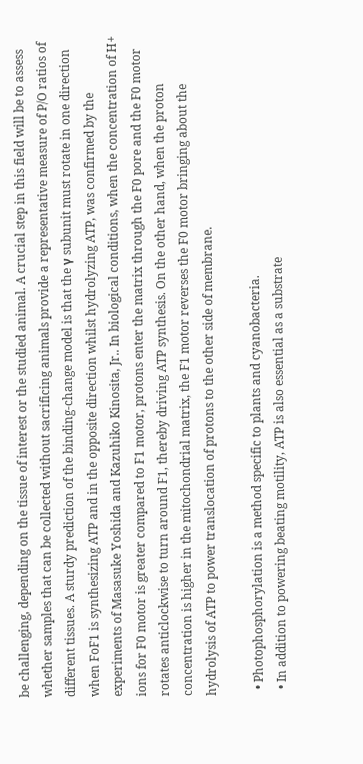be challenging, depending on the tissue of interest or the studied animal. A crucial step in this field will be to assess whether samples that can be collected without sacrificing animals provide a representative measure of P/O ratios of different tissues. A sturdy prediction of the binding-change model is that the γ subunit must rotate in one direction when FoF1 is synthesizing ATP and in the opposite direction whilst hydrolyzing ATP, was confirmed by the experiments of Masasuke Yoshida and Kazuhiko Kinosita, Jr.. In biological conditions, when the concentration of H+ ions for F0 motor is greater compared to F1 motor, protons enter the matrix through the F0 pore and the F0 motor rotates anticlockwise to turn around F1, thereby driving ATP synthesis. On the other hand, when the proton concentration is higher in the mitochondrial matrix, the F1 motor reverses the F0 motor bringing about the hydrolysis of ATP to power translocation of protons to the other side of membrane.

  • Photophosphorylation is a method specific to plants and cyanobacteria.
  • In addition to powering beating motility, ATP is also essential as a substrate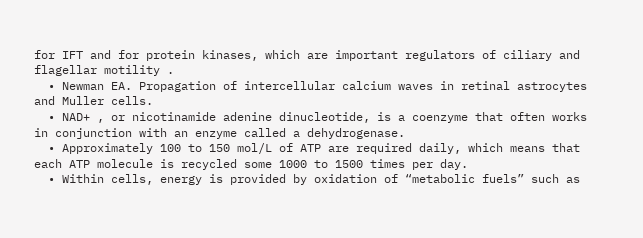for IFT and for protein kinases, which are important regulators of ciliary and flagellar motility .
  • Newman EA. Propagation of intercellular calcium waves in retinal astrocytes and Muller cells.
  • NAD+ , or nicotinamide adenine dinucleotide, is a coenzyme that often works in conjunction with an enzyme called a dehydrogenase.
  • Approximately 100 to 150 mol/L of ATP are required daily, which means that each ATP molecule is recycled some 1000 to 1500 times per day.
  • Within cells, energy is provided by oxidation of “metabolic fuels” such as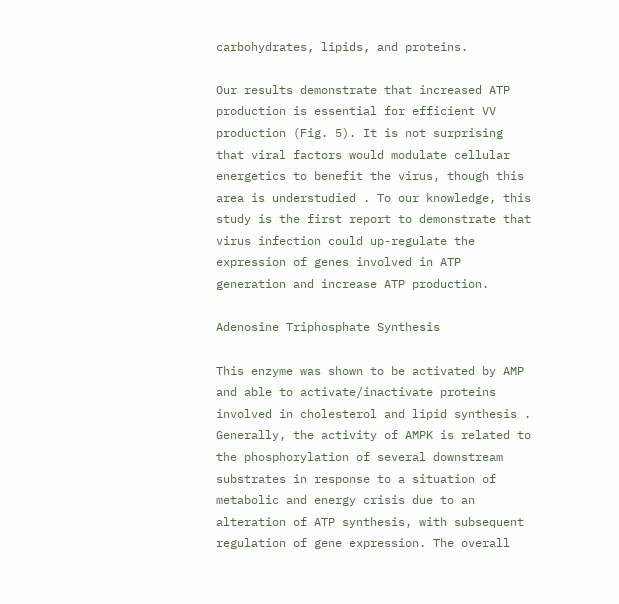carbohydrates, lipids, and proteins.

Our results demonstrate that increased ATP production is essential for efficient VV production (Fig. 5). It is not surprising that viral factors would modulate cellular energetics to benefit the virus, though this area is understudied . To our knowledge, this study is the first report to demonstrate that virus infection could up-regulate the expression of genes involved in ATP generation and increase ATP production.

Adenosine Triphosphate Synthesis

This enzyme was shown to be activated by AMP and able to activate/inactivate proteins involved in cholesterol and lipid synthesis . Generally, the activity of AMPK is related to the phosphorylation of several downstream substrates in response to a situation of metabolic and energy crisis due to an alteration of ATP synthesis, with subsequent regulation of gene expression. The overall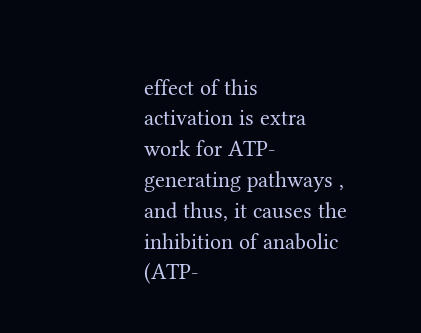effect of this activation is extra work for ATP-generating pathways , and thus, it causes the inhibition of anabolic (ATP-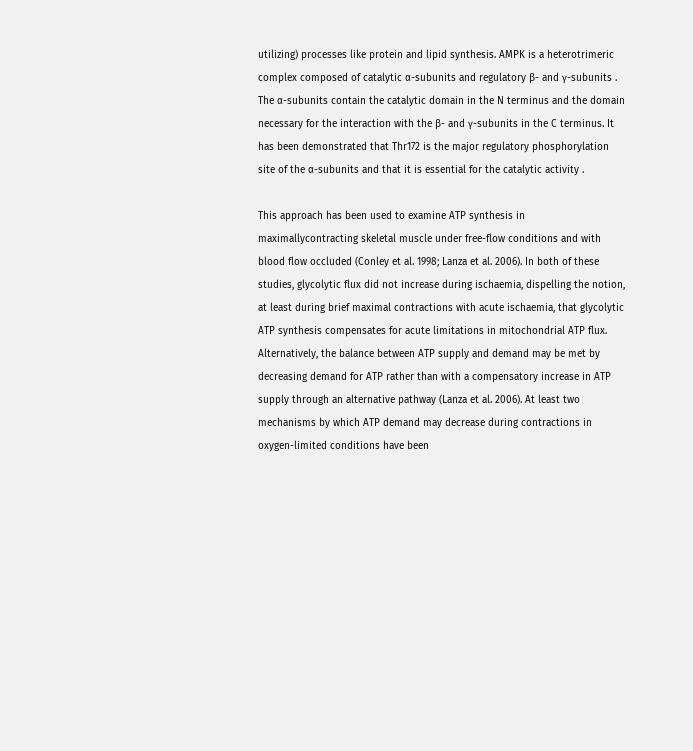utilizing) processes like protein and lipid synthesis. AMPK is a heterotrimeric complex composed of catalytic α-subunits and regulatory β- and γ-subunits . The α-subunits contain the catalytic domain in the N terminus and the domain necessary for the interaction with the β- and γ-subunits in the C terminus. It has been demonstrated that Thr172 is the major regulatory phosphorylation site of the α-subunits and that it is essential for the catalytic activity .

This approach has been used to examine ATP synthesis in maximallycontracting skeletal muscle under free-flow conditions and with blood flow occluded (Conley et al. 1998; Lanza et al. 2006). In both of these studies, glycolytic flux did not increase during ischaemia, dispelling the notion, at least during brief maximal contractions with acute ischaemia, that glycolytic ATP synthesis compensates for acute limitations in mitochondrial ATP flux. Alternatively, the balance between ATP supply and demand may be met by decreasing demand for ATP rather than with a compensatory increase in ATP supply through an alternative pathway (Lanza et al. 2006). At least two mechanisms by which ATP demand may decrease during contractions in oxygen-limited conditions have been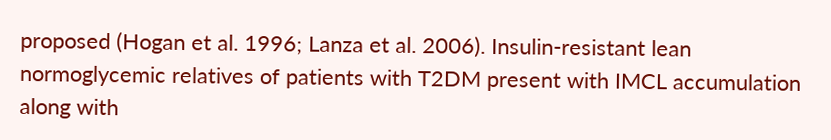proposed (Hogan et al. 1996; Lanza et al. 2006). Insulin-resistant lean normoglycemic relatives of patients with T2DM present with IMCL accumulation along with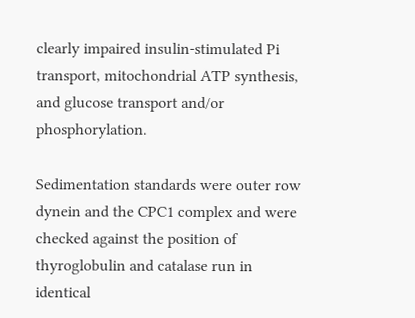clearly impaired insulin-stimulated Pi transport, mitochondrial ATP synthesis, and glucose transport and/or phosphorylation.

Sedimentation standards were outer row dynein and the CPC1 complex and were checked against the position of thyroglobulin and catalase run in identical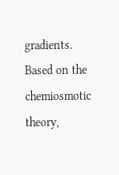gradients. Based on the chemiosmotic theory,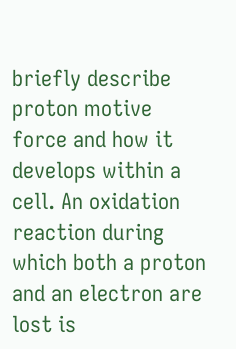briefly describe proton motive force and how it develops within a cell. An oxidation reaction during which both a proton and an electron are lost is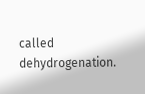called dehydrogenation.